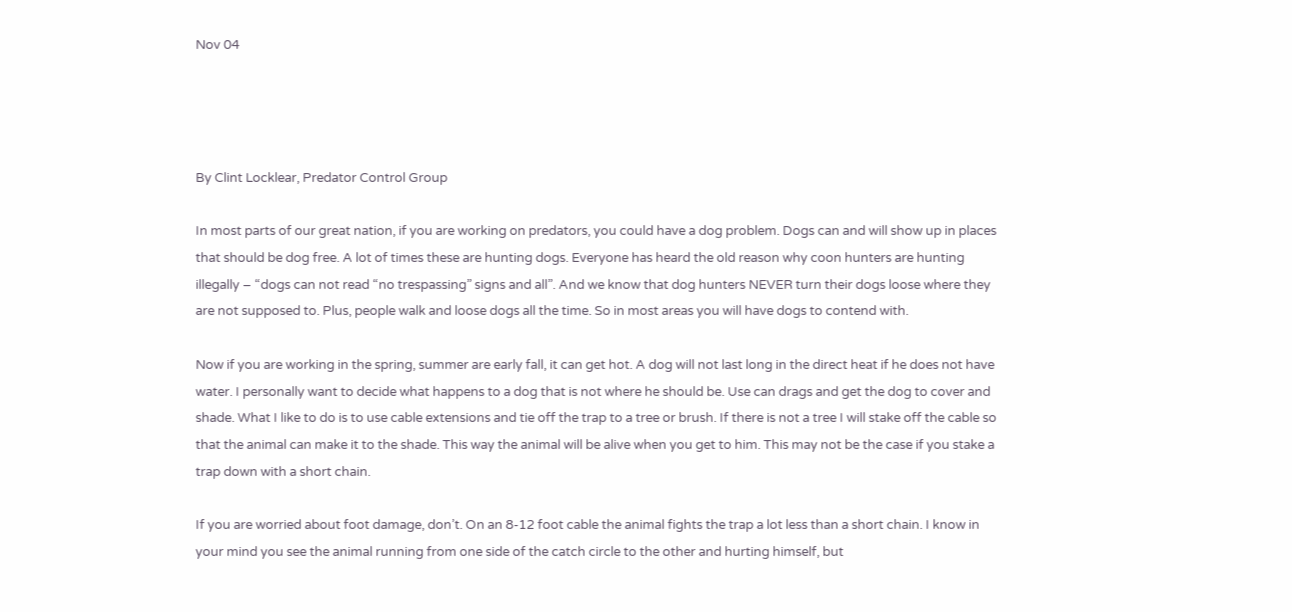Nov 04




By Clint Locklear, Predator Control Group

In most parts of our great nation, if you are working on predators, you could have a dog problem. Dogs can and will show up in places that should be dog free. A lot of times these are hunting dogs. Everyone has heard the old reason why coon hunters are hunting illegally – “dogs can not read “no trespassing” signs and all”. And we know that dog hunters NEVER turn their dogs loose where they are not supposed to. Plus, people walk and loose dogs all the time. So in most areas you will have dogs to contend with.

Now if you are working in the spring, summer are early fall, it can get hot. A dog will not last long in the direct heat if he does not have water. I personally want to decide what happens to a dog that is not where he should be. Use can drags and get the dog to cover and shade. What I like to do is to use cable extensions and tie off the trap to a tree or brush. If there is not a tree I will stake off the cable so that the animal can make it to the shade. This way the animal will be alive when you get to him. This may not be the case if you stake a trap down with a short chain.

If you are worried about foot damage, don’t. On an 8-12 foot cable the animal fights the trap a lot less than a short chain. I know in your mind you see the animal running from one side of the catch circle to the other and hurting himself, but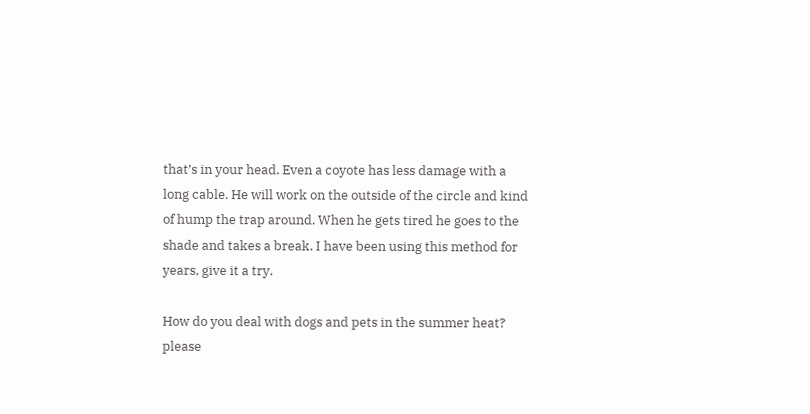that’s in your head. Even a coyote has less damage with a long cable. He will work on the outside of the circle and kind of hump the trap around. When he gets tired he goes to the shade and takes a break. I have been using this method for years, give it a try.

How do you deal with dogs and pets in the summer heat? please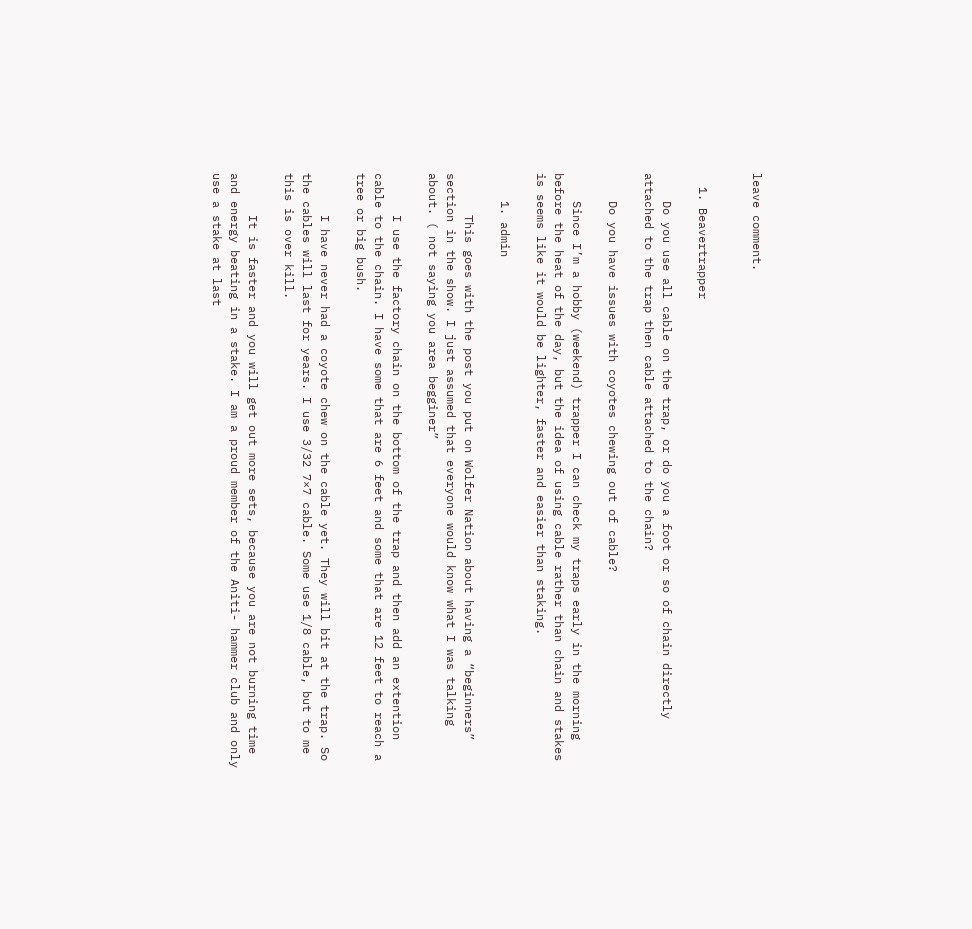leave comment.


  1. Beavertrapper

    Do you use all cable on the trap, or do you a foot or so of chain directly attached to the trap then cable attached to the chain?

    Do you have issues with coyotes chewing out of cable?

    Since I’m a hobby (weekend) trapper I can check my traps early in the morning before the heat of the day, but the idea of using cable rather than chain and stakes is seems like it would be lighter, faster and easier than staking.

    1. admin

      This goes with the post you put on Wolfer Nation about having a “beginners” section in the show. I just assumed that everyone would know what I was talking about. ( not saying you area begginer”

      I use the factory chain on the bottom of the trap and then add an extention cable to the chain. I have some that are 6 feet and some that are 12 feet to reach a tree or big bush.

      I have never had a coyote chew on the cable yet. They will bit at the trap. So the cables will last for years. I use 3/32 7×7 cable. Some use 1/8 cable, but to me this is over kill.

      It is faster and you will get out more sets, because you are not burning time and energy beating in a stake. I am a proud member of the Aniti- hammer club and only use a stake at last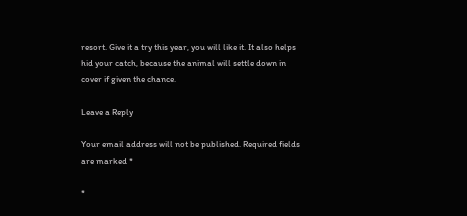resort. Give it a try this year, you will like it. It also helps hid your catch, because the animal will settle down in cover if given the chance.

Leave a Reply

Your email address will not be published. Required fields are marked *

*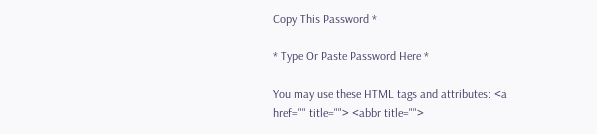Copy This Password *

* Type Or Paste Password Here *

You may use these HTML tags and attributes: <a href="" title=""> <abbr title="">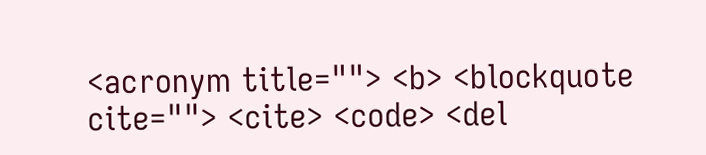<acronym title=""> <b> <blockquote cite=""> <cite> <code> <del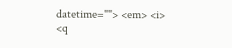datetime=""> <em> <i> <q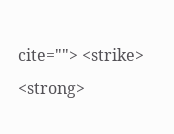cite=""> <strike> <strong>